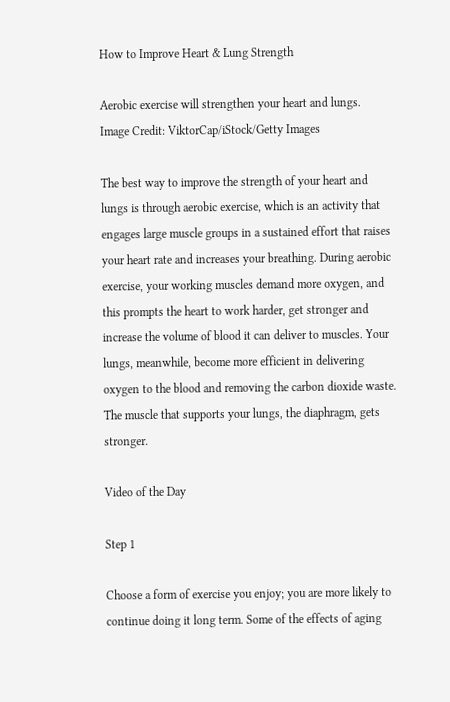How to Improve Heart & Lung Strength

Aerobic exercise will strengthen your heart and lungs.
Image Credit: ViktorCap/iStock/Getty Images

The best way to improve the strength of your heart and lungs is through aerobic exercise, which is an activity that engages large muscle groups in a sustained effort that raises your heart rate and increases your breathing. During aerobic exercise, your working muscles demand more oxygen, and this prompts the heart to work harder, get stronger and increase the volume of blood it can deliver to muscles. Your lungs, meanwhile, become more efficient in delivering oxygen to the blood and removing the carbon dioxide waste. The muscle that supports your lungs, the diaphragm, gets stronger.

Video of the Day

Step 1

Choose a form of exercise you enjoy; you are more likely to continue doing it long term. Some of the effects of aging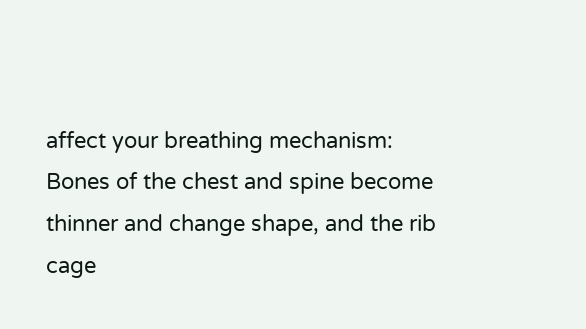affect your breathing mechanism: Bones of the chest and spine become thinner and change shape, and the rib cage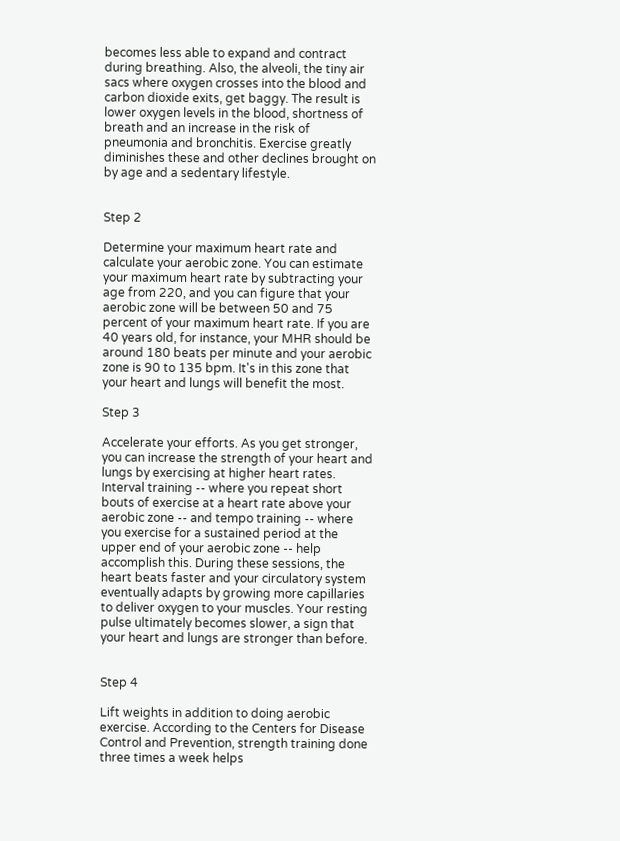becomes less able to expand and contract during breathing. Also, the alveoli, the tiny air sacs where oxygen crosses into the blood and carbon dioxide exits, get baggy. The result is lower oxygen levels in the blood, shortness of breath and an increase in the risk of pneumonia and bronchitis. Exercise greatly diminishes these and other declines brought on by age and a sedentary lifestyle.


Step 2

Determine your maximum heart rate and calculate your aerobic zone. You can estimate your maximum heart rate by subtracting your age from 220, and you can figure that your aerobic zone will be between 50 and 75 percent of your maximum heart rate. If you are 40 years old, for instance, your MHR should be around 180 beats per minute and your aerobic zone is 90 to 135 bpm. It's in this zone that your heart and lungs will benefit the most.

Step 3

Accelerate your efforts. As you get stronger, you can increase the strength of your heart and lungs by exercising at higher heart rates. Interval training -- where you repeat short bouts of exercise at a heart rate above your aerobic zone -- and tempo training -- where you exercise for a sustained period at the upper end of your aerobic zone -- help accomplish this. During these sessions, the heart beats faster and your circulatory system eventually adapts by growing more capillaries to deliver oxygen to your muscles. Your resting pulse ultimately becomes slower, a sign that your heart and lungs are stronger than before.


Step 4

Lift weights in addition to doing aerobic exercise. According to the Centers for Disease Control and Prevention, strength training done three times a week helps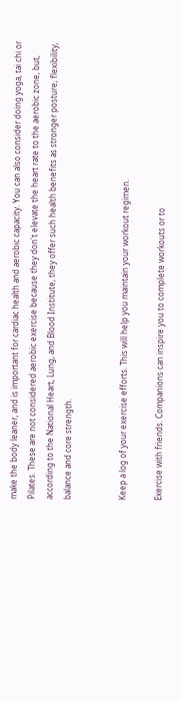make the body leaner, and is important for cardiac health and aerobic capacity. You can also consider doing yoga, tai chi or Pilates. These are not considered aerobic exercise because they don't elevate the heart rate to the aerobic zone, but, according to the National Heart, Lung, and Blood Institute, they offer such health benefits as stronger posture, flexibility, balance and core strength.


Keep a log of your exercise efforts. This will help you maintain your workout regimen.

Exercise with friends. Companions can inspire you to complete workouts or to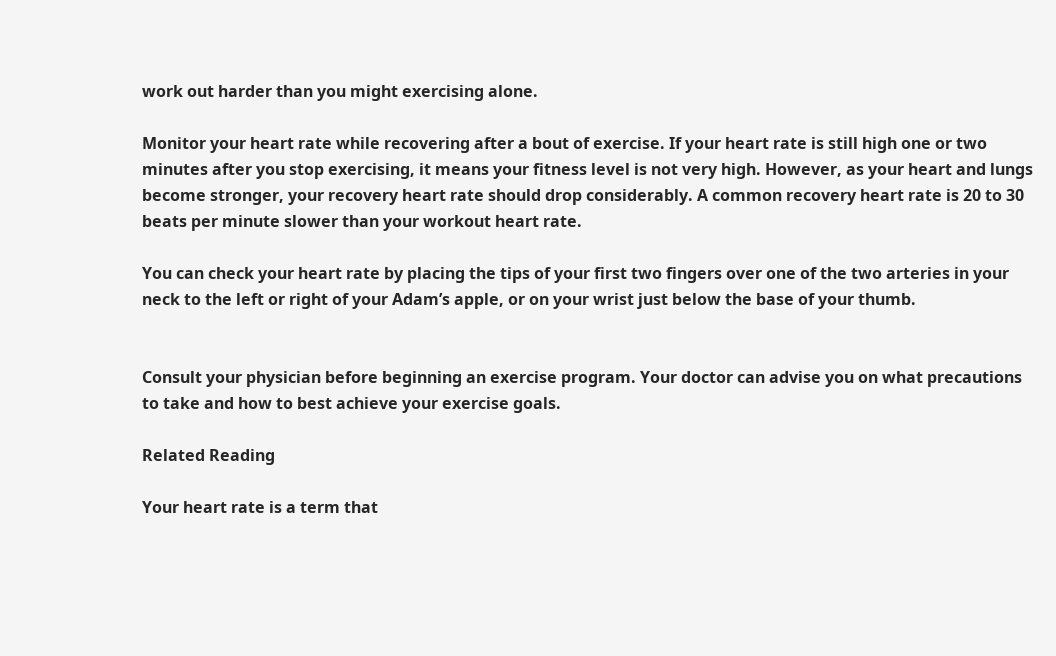work out harder than you might exercising alone.

Monitor your heart rate while recovering after a bout of exercise. If your heart rate is still high one or two minutes after you stop exercising, it means your fitness level is not very high. However, as your heart and lungs become stronger, your recovery heart rate should drop considerably. A common recovery heart rate is 20 to 30 beats per minute slower than your workout heart rate.

You can check your heart rate by placing the tips of your first two fingers over one of the two arteries in your neck to the left or right of your Adam’s apple, or on your wrist just below the base of your thumb.


Consult your physician before beginning an exercise program. Your doctor can advise you on what precautions to take and how to best achieve your exercise goals.

Related Reading

Your heart rate is a term that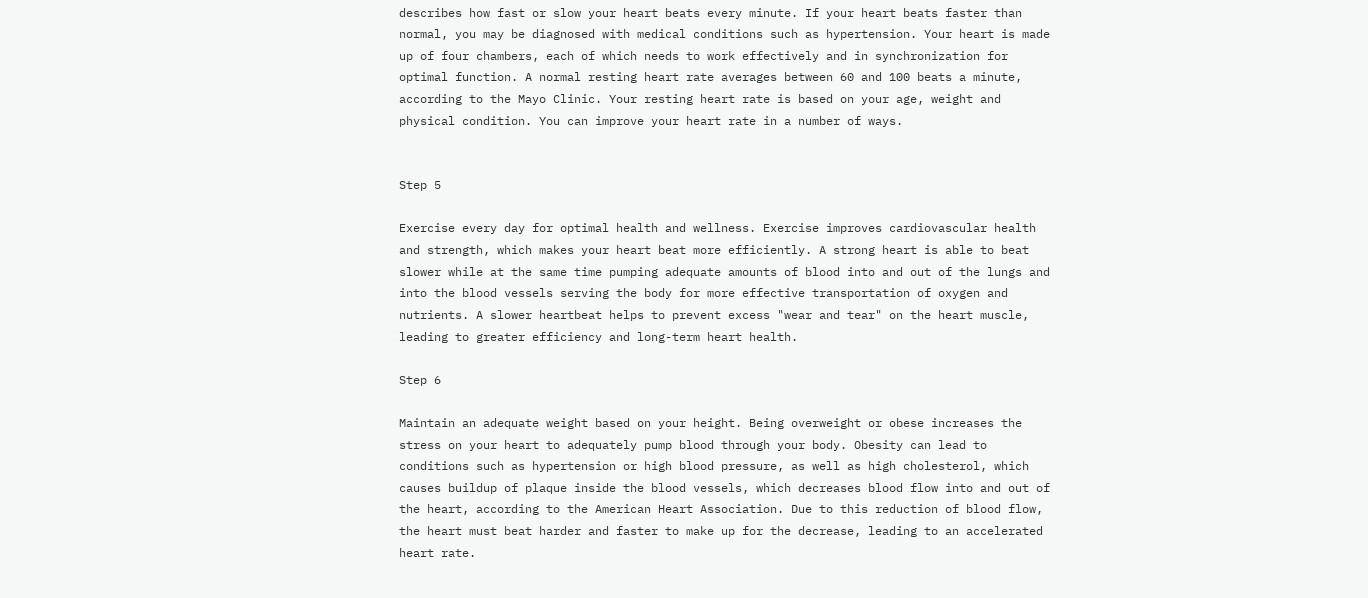describes how fast or slow your heart beats every minute. If your heart beats faster than normal, you may be diagnosed with medical conditions such as hypertension. Your heart is made up of four chambers, each of which needs to work effectively and in synchronization for optimal function. A normal resting heart rate averages between 60 and 100 beats a minute, according to the Mayo Clinic. Your resting heart rate is based on your age, weight and physical condition. You can improve your heart rate in a number of ways.


Step 5

Exercise every day for optimal health and wellness. Exercise improves cardiovascular health and strength, which makes your heart beat more efficiently. A strong heart is able to beat slower while at the same time pumping adequate amounts of blood into and out of the lungs and into the blood vessels serving the body for more effective transportation of oxygen and nutrients. A slower heartbeat helps to prevent excess "wear and tear" on the heart muscle, leading to greater efficiency and long-term heart health.

Step 6

Maintain an adequate weight based on your height. Being overweight or obese increases the stress on your heart to adequately pump blood through your body. Obesity can lead to conditions such as hypertension or high blood pressure, as well as high cholesterol, which causes buildup of plaque inside the blood vessels, which decreases blood flow into and out of the heart, according to the American Heart Association. Due to this reduction of blood flow, the heart must beat harder and faster to make up for the decrease, leading to an accelerated heart rate.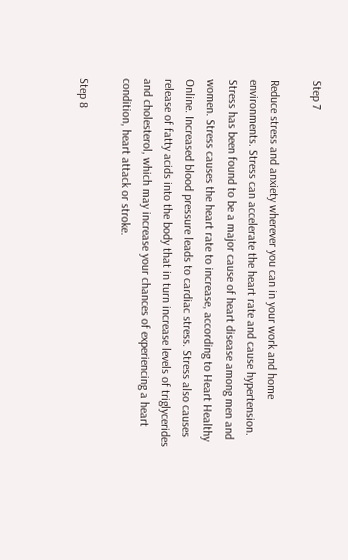Step 7

Reduce stress and anxiety wherever you can in your work and home environments. Stress can accelerate the heart rate and cause hypertension. Stress has been found to be a major cause of heart disease among men and women. Stress causes the heart rate to increase, according to Heart Healthy Online. Increased blood pressure leads to cardiac stress. Stress also causes release of fatty acids into the body that in turn increase levels of triglycerides and cholesterol, which may increase your chances of experiencing a heart condition, heart attack or stroke.

Step 8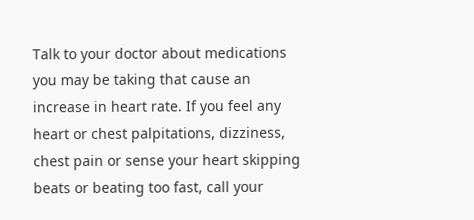Talk to your doctor about medications you may be taking that cause an increase in heart rate. If you feel any heart or chest palpitations, dizziness, chest pain or sense your heart skipping beats or beating too fast, call your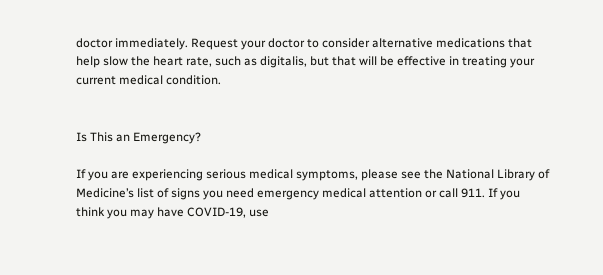doctor immediately. Request your doctor to consider alternative medications that help slow the heart rate, such as digitalis, but that will be effective in treating your current medical condition.


Is This an Emergency?

If you are experiencing serious medical symptoms, please see the National Library of Medicine’s list of signs you need emergency medical attention or call 911. If you think you may have COVID-19, use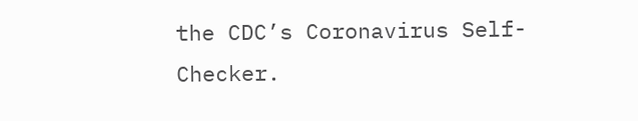the CDC’s Coronavirus Self-Checker.